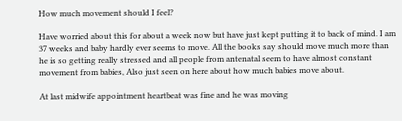How much movement should I feel?

Have worried about this for about a week now but have just kept putting it to back of mind. I am 37 weeks and baby hardly ever seems to move. All the books say should move much more than he is so getting really stressed and all people from antenatal seem to have almost constant movement from babies, Also just seen on here about how much babies move about.

At last midwife appointment heartbeat was fine and he was moving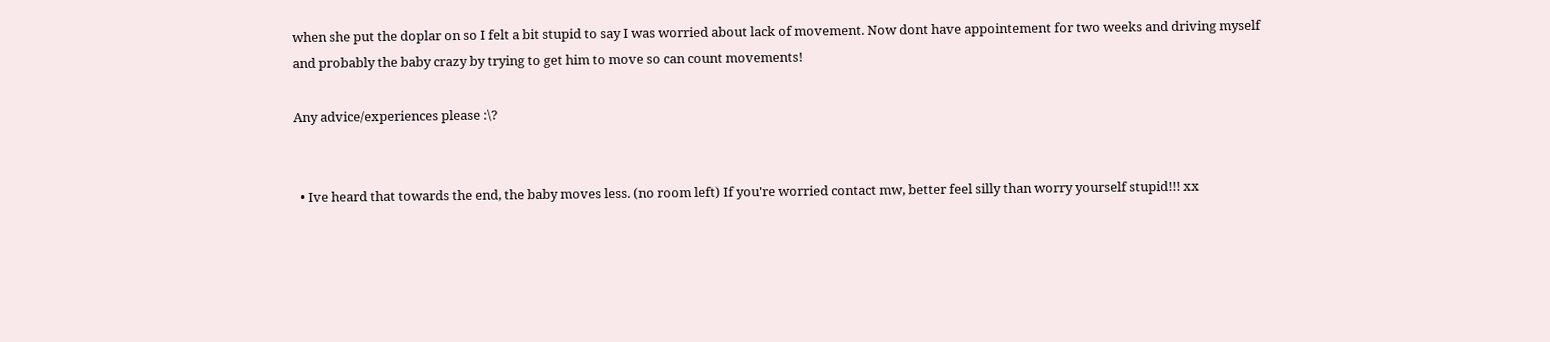when she put the doplar on so I felt a bit stupid to say I was worried about lack of movement. Now dont have appointement for two weeks and driving myself and probably the baby crazy by trying to get him to move so can count movements!

Any advice/experiences please :\?


  • Ive heard that towards the end, the baby moves less. (no room left) If you're worried contact mw, better feel silly than worry yourself stupid!!! xx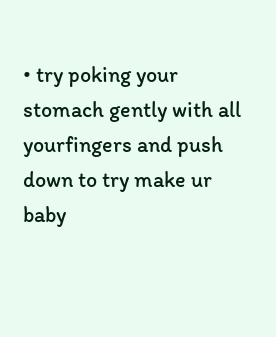• try poking your stomach gently with all yourfingers and push down to try make ur baby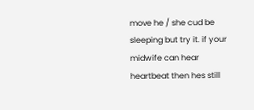move he / she cud be sleeping but try it. if your midwife can hear heartbeat then hes still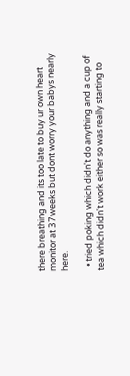there breathing and its too late to buy ur own heart monitor at 37weeks but dont worry your babys nearly here.

  • tried poking which didn't do anything and a cup of tea which didn't work either so was really starting to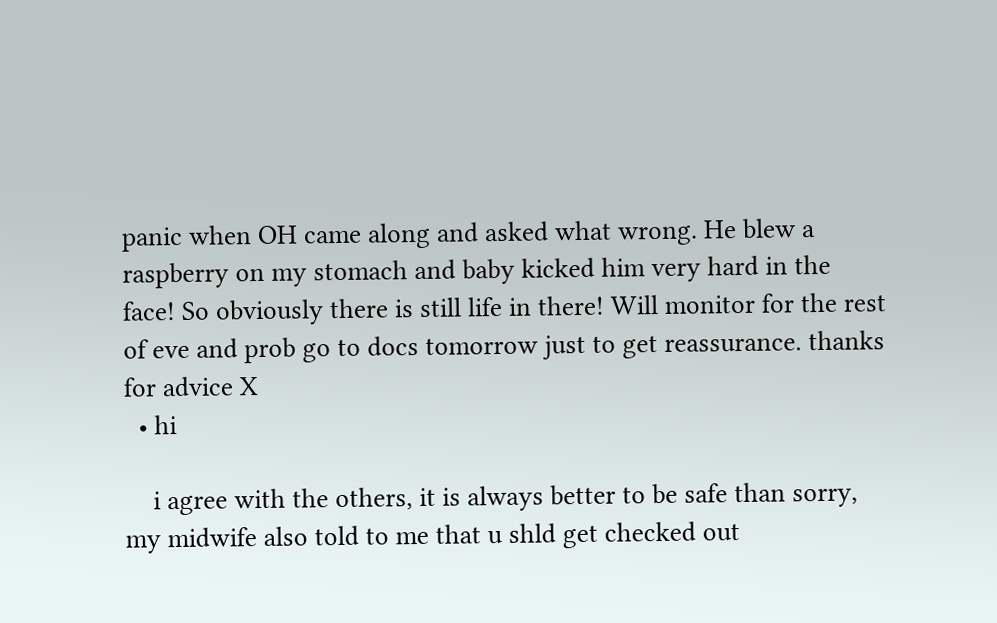panic when OH came along and asked what wrong. He blew a raspberry on my stomach and baby kicked him very hard in the face! So obviously there is still life in there! Will monitor for the rest of eve and prob go to docs tomorrow just to get reassurance. thanks for advice X
  • hi

    i agree with the others, it is always better to be safe than sorry, my midwife also told to me that u shld get checked out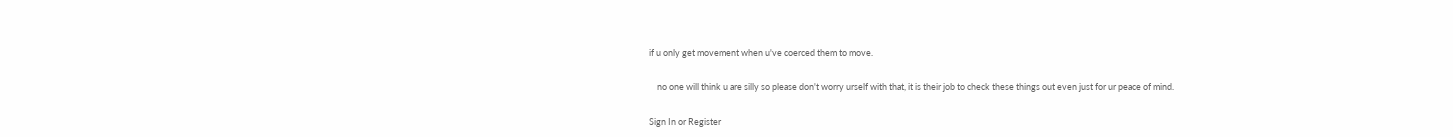if u only get movement when u've coerced them to move.

    no one will think u are silly so please don't worry urself with that, it is their job to check these things out even just for ur peace of mind.

Sign In or Register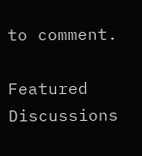to comment.

Featured Discussions